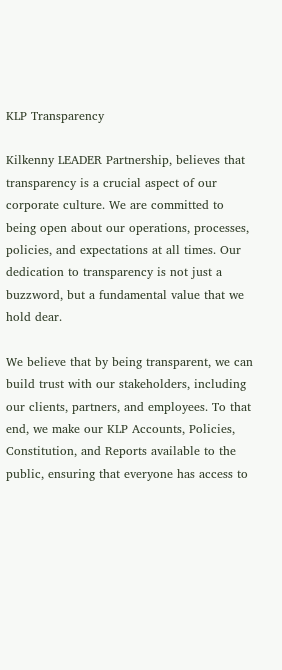KLP Transparency

Kilkenny LEADER Partnership, believes that transparency is a crucial aspect of our corporate culture. We are committed to being open about our operations, processes, policies, and expectations at all times. Our dedication to transparency is not just a buzzword, but a fundamental value that we hold dear.

We believe that by being transparent, we can build trust with our stakeholders, including our clients, partners, and employees. To that end, we make our KLP Accounts, Policies, Constitution, and Reports available to the public, ensuring that everyone has access to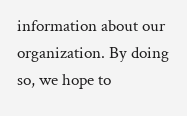information about our organization. By doing so, we hope to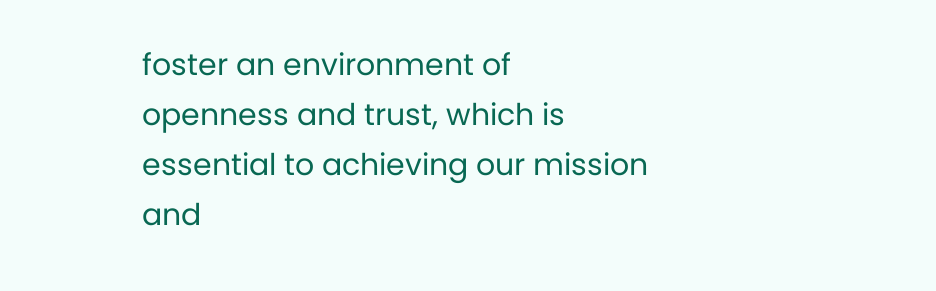foster an environment of openness and trust, which is essential to achieving our mission and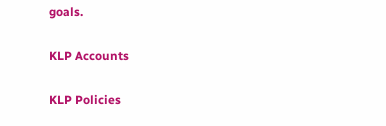goals.

KLP Accounts

KLP Policies